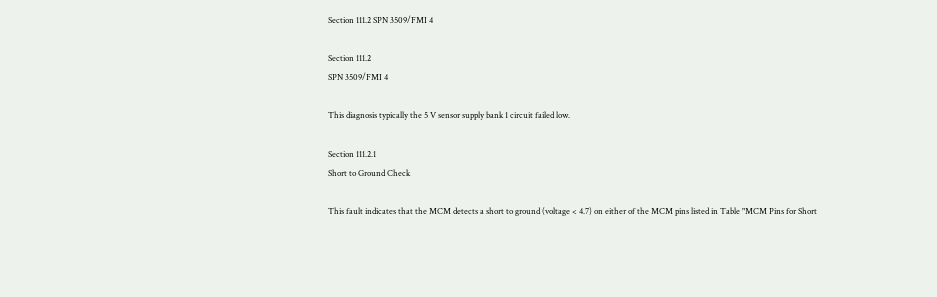Section 111.2 SPN 3509/FMI 4

Section 111.2
SPN 3509/FMI 4

This diagnosis typically the 5 V sensor supply bank 1 circuit failed low.

Section 111.2.1
Short to Ground Check

This fault indicates that the MCM detects a short to ground (voltage < 4.7) on either of the MCM pins listed in Table "MCM Pins for Short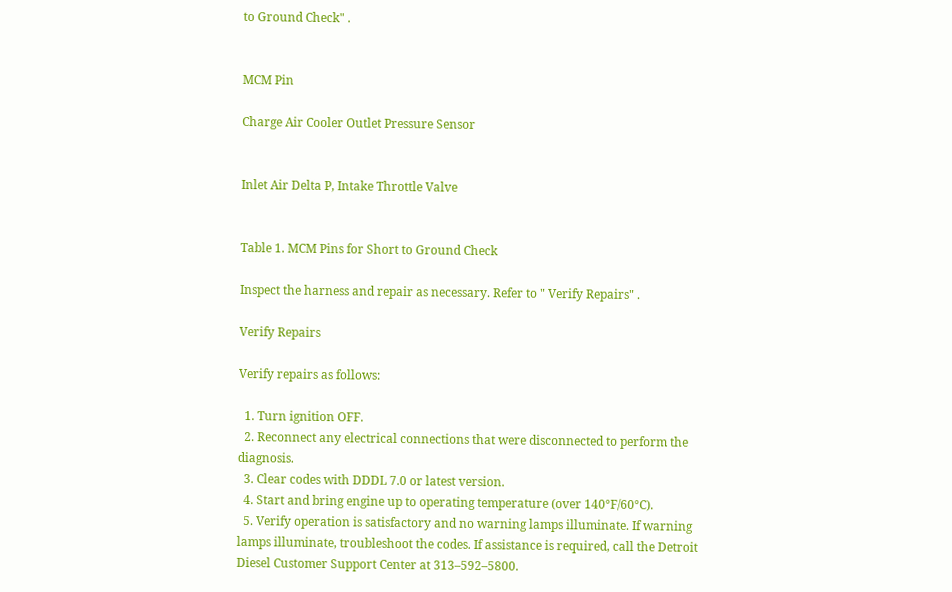to Ground Check" .


MCM Pin

Charge Air Cooler Outlet Pressure Sensor


Inlet Air Delta P, Intake Throttle Valve


Table 1. MCM Pins for Short to Ground Check

Inspect the harness and repair as necessary. Refer to " Verify Repairs" .

Verify Repairs

Verify repairs as follows:

  1. Turn ignition OFF.
  2. Reconnect any electrical connections that were disconnected to perform the diagnosis.
  3. Clear codes with DDDL 7.0 or latest version.
  4. Start and bring engine up to operating temperature (over 140°F/60°C).
  5. Verify operation is satisfactory and no warning lamps illuminate. If warning lamps illuminate, troubleshoot the codes. If assistance is required, call the Detroit Diesel Customer Support Center at 313–592–5800.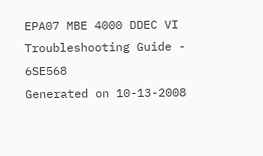EPA07 MBE 4000 DDEC VI Troubleshooting Guide - 6SE568
Generated on 10-13-2008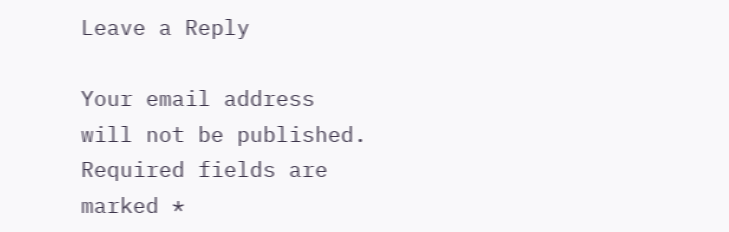Leave a Reply

Your email address will not be published. Required fields are marked *